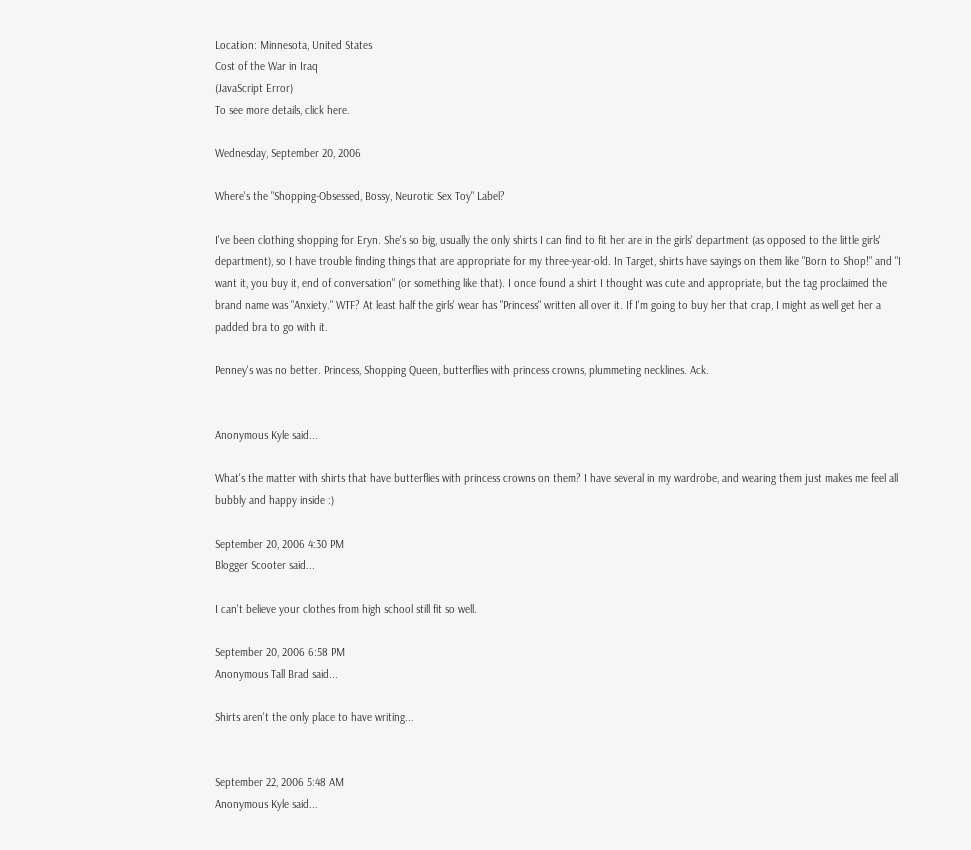Location: Minnesota, United States
Cost of the War in Iraq
(JavaScript Error)
To see more details, click here.

Wednesday, September 20, 2006

Where's the "Shopping-Obsessed, Bossy, Neurotic Sex Toy" Label?

I've been clothing shopping for Eryn. She's so big, usually the only shirts I can find to fit her are in the girls' department (as opposed to the little girls' department), so I have trouble finding things that are appropriate for my three-year-old. In Target, shirts have sayings on them like "Born to Shop!" and "I want it, you buy it, end of conversation" (or something like that). I once found a shirt I thought was cute and appropriate, but the tag proclaimed the brand name was "Anxiety." WTF? At least half the girls' wear has "Princess" written all over it. If I'm going to buy her that crap, I might as well get her a padded bra to go with it.

Penney's was no better. Princess, Shopping Queen, butterflies with princess crowns, plummeting necklines. Ack.


Anonymous Kyle said...

What's the matter with shirts that have butterflies with princess crowns on them? I have several in my wardrobe, and wearing them just makes me feel all bubbly and happy inside :)

September 20, 2006 4:30 PM
Blogger Scooter said...

I can't believe your clothes from high school still fit so well.

September 20, 2006 6:58 PM
Anonymous Tall Brad said...

Shirts aren't the only place to have writing...


September 22, 2006 5:48 AM
Anonymous Kyle said...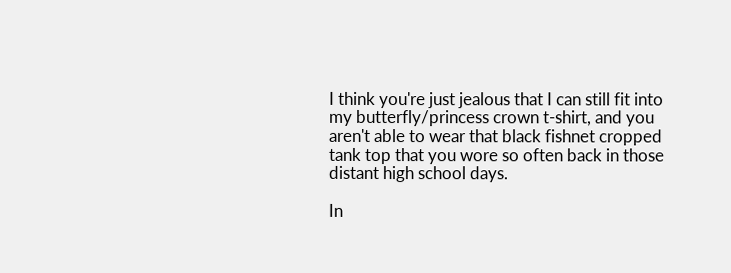I think you're just jealous that I can still fit into my butterfly/princess crown t-shirt, and you aren't able to wear that black fishnet cropped tank top that you wore so often back in those distant high school days.

In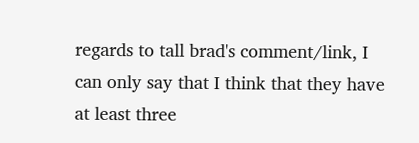regards to tall brad's comment/link, I can only say that I think that they have at least three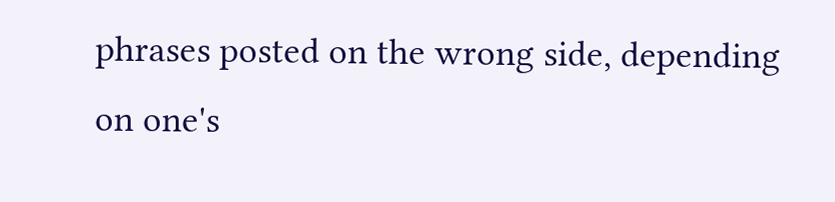phrases posted on the wrong side, depending on one's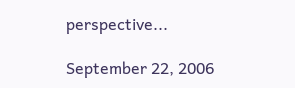perspective...

September 22, 2006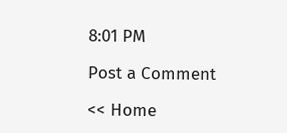8:01 PM

Post a Comment

<< Home